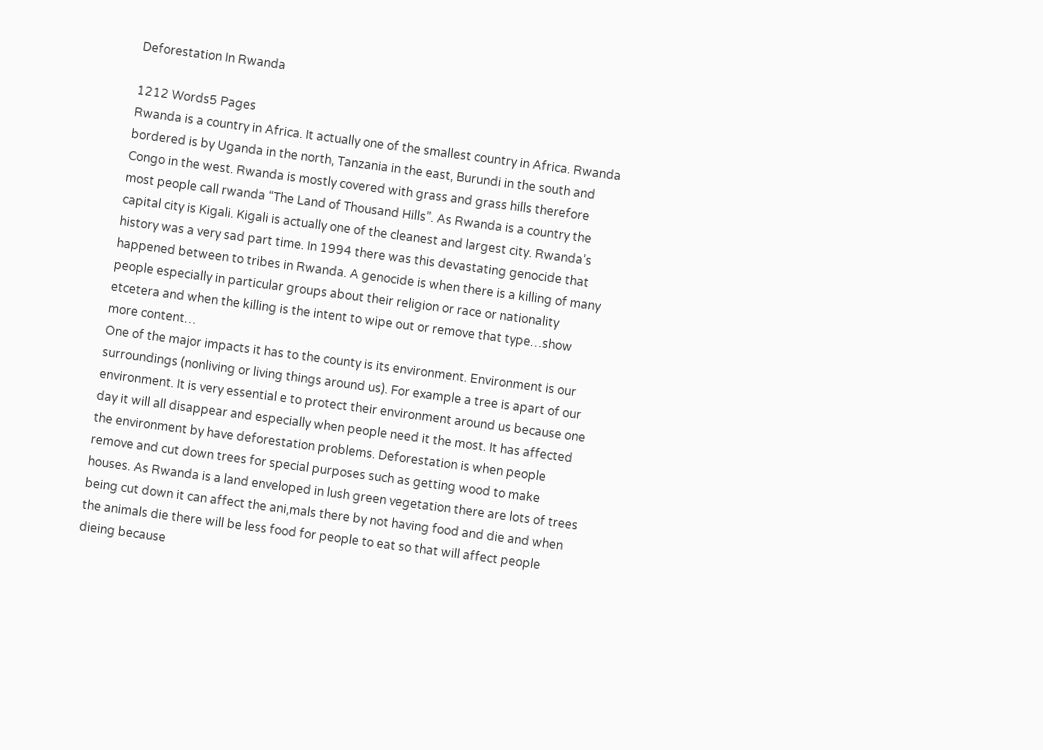Deforestation In Rwanda

1212 Words5 Pages
Rwanda is a country in Africa. It actually one of the smallest country in Africa. Rwanda bordered is by Uganda in the north, Tanzania in the east, Burundi in the south and Congo in the west. Rwanda is mostly covered with grass and grass hills therefore most people call rwanda “The Land of Thousand Hills”. As Rwanda is a country the capital city is Kigali. Kigali is actually one of the cleanest and largest city. Rwanda’s history was a very sad part time. In 1994 there was this devastating genocide that happened between to tribes in Rwanda. A genocide is when there is a killing of many people especially in particular groups about their religion or race or nationality etcetera and when the killing is the intent to wipe out or remove that type…show more content…
One of the major impacts it has to the county is its environment. Environment is our surroundings (nonliving or living things around us). For example a tree is apart of our environment. It is very essential e to protect their environment around us because one day it will all disappear and especially when people need it the most. It has affected the environment by have deforestation problems. Deforestation is when people remove and cut down trees for special purposes such as getting wood to make houses. As Rwanda is a land enveloped in lush green vegetation there are lots of trees being cut down it can affect the ani,mals there by not having food and die and when the animals die there will be less food for people to eat so that will affect people dieing because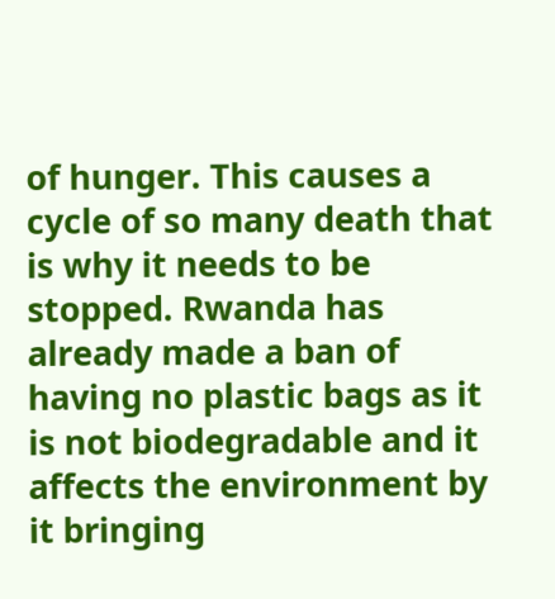of hunger. This causes a cycle of so many death that is why it needs to be stopped. Rwanda has already made a ban of having no plastic bags as it is not biodegradable and it affects the environment by it bringing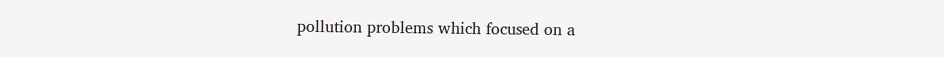pollution problems which focused on a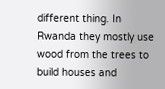different thing. In Rwanda they mostly use wood from the trees to build houses and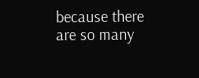because there are so many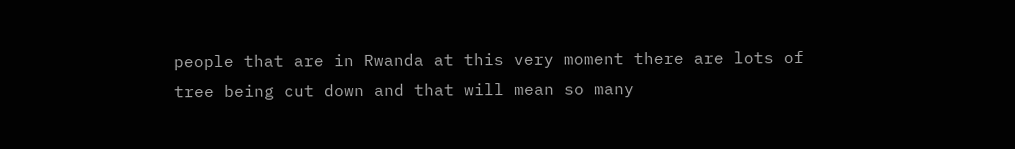people that are in Rwanda at this very moment there are lots of tree being cut down and that will mean so many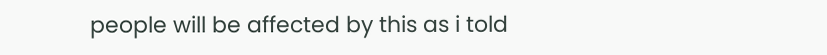people will be affected by this as i told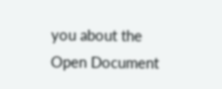you about the
Open Document